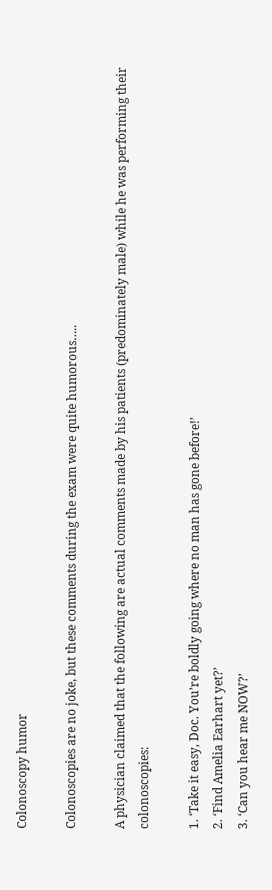Colonoscopy humor

Colonoscopies are no joke, but these comments during the exam were quite humorous…..

A physician claimed that the following are actual comments made by his patients (predominately male) while he was performing their colonoscopies:

1. ‘Take it easy, Doc. You’re boldly going where no man has gone before!’
2. ‘Find Amelia Earhart yet?’
3. ‘Can you hear me NOW?’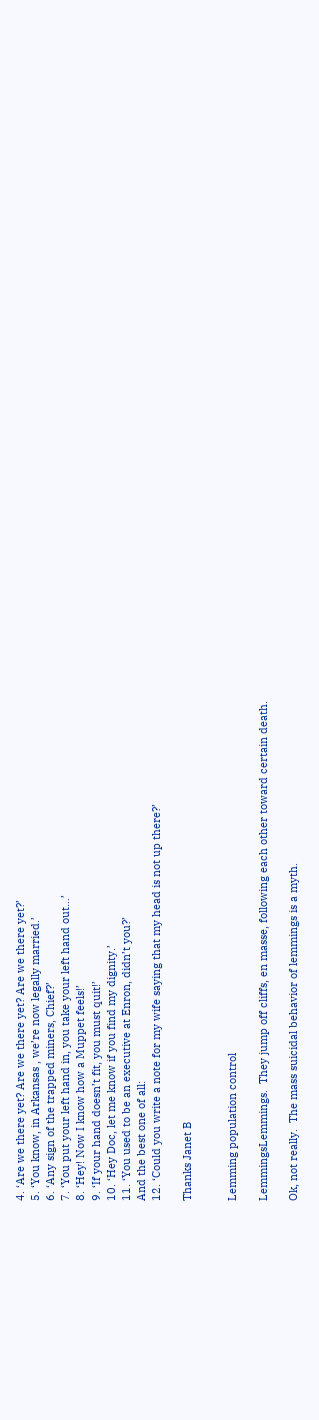4. ‘Are we there yet? Are we there yet? Are we there yet?’
5. ‘You know, in Arkansas , we’re now legally married.’
6. ‘Any sign of the trapped miners, Chief?’
7. ‘You put your left hand in, you take your left hand out…’
8. ‘Hey! Now I know how a Muppet feels!’
9. ‘If your hand doesn’t fit, you must quit!’
10. ‘Hey Doc, let me know if you find my dignity.’
11. ‘You used to be an executive at Enron, didn’t you?’
And the best one of all:
12. ‘Could you write a note for my wife saying that my head is not up there?’

Thanks Janet B


Lemming population control

LemmingsLemmings.  They jump off cliffs, en masse, following each other toward certain death.

Ok, not really.  The mass suicidal behavior of lemmings is a myth.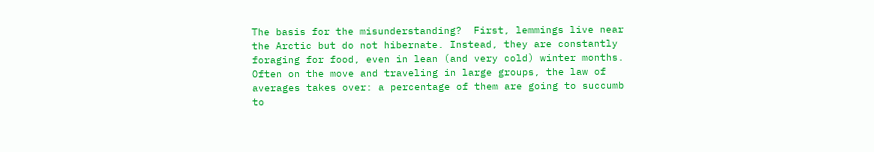The basis for the misunderstanding?  First, lemmings live near the Arctic but do not hibernate. Instead, they are constantly foraging for food, even in lean (and very cold) winter months.  Often on the move and traveling in large groups, the law of averages takes over: a percentage of them are going to succumb to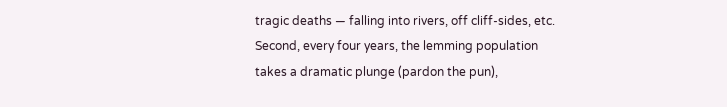tragic deaths — falling into rivers, off cliff-sides, etc. Second, every four years, the lemming population takes a dramatic plunge (pardon the pun),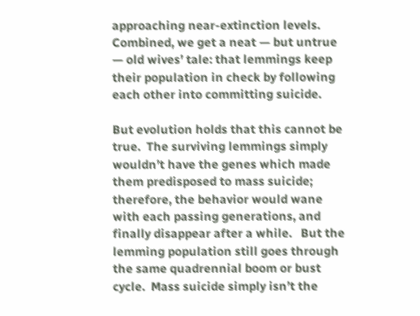approaching near-extinction levels.   Combined, we get a neat — but untrue — old wives’ tale: that lemmings keep their population in check by following each other into committing suicide.

But evolution holds that this cannot be true.  The surviving lemmings simply wouldn’t have the genes which made them predisposed to mass suicide; therefore, the behavior would wane with each passing generations, and finally disappear after a while.   But the lemming population still goes through the same quadrennial boom or bust cycle.  Mass suicide simply isn’t the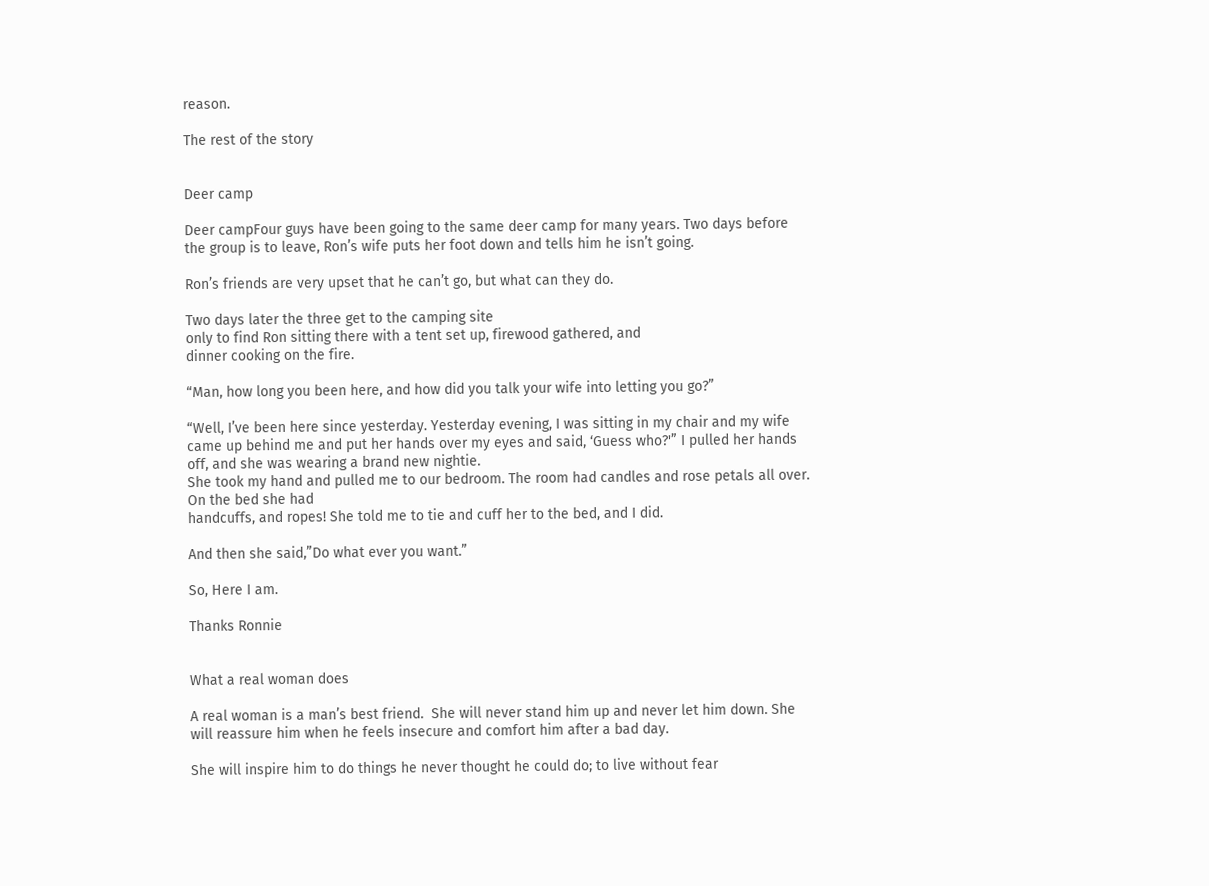reason.

The rest of the story


Deer camp

Deer campFour guys have been going to the same deer camp for many years. Two days before the group is to leave, Ron’s wife puts her foot down and tells him he isn’t going.

Ron’s friends are very upset that he can’t go, but what can they do.

Two days later the three get to the camping site
only to find Ron sitting there with a tent set up, firewood gathered, and
dinner cooking on the fire.

“Man, how long you been here, and how did you talk your wife into letting you go?”

“Well, I’ve been here since yesterday. Yesterday evening, I was sitting in my chair and my wife came up behind me and put her hands over my eyes and said, ‘Guess who?'” I pulled her hands off, and she was wearing a brand new nightie.
She took my hand and pulled me to our bedroom. The room had candles and rose petals all over. On the bed she had
handcuffs, and ropes! She told me to tie and cuff her to the bed, and I did.

And then she said,”Do what ever you want.”

So, Here I am.

Thanks Ronnie


What a real woman does

A real woman is a man’s best friend.  She will never stand him up and never let him down. She will reassure him when he feels insecure and comfort him after a bad day.

She will inspire him to do things he never thought he could do; to live without fear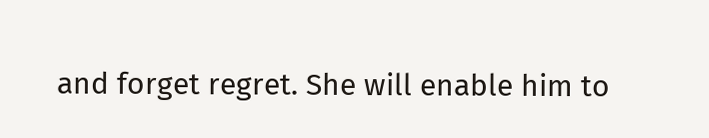and forget regret. She will enable him to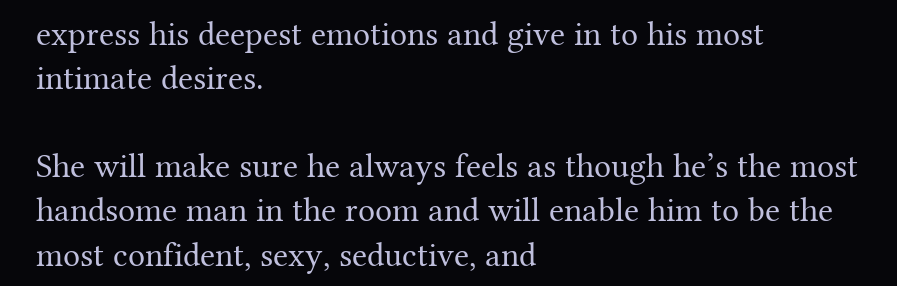express his deepest emotions and give in to his most intimate desires.

She will make sure he always feels as though he’s the most handsome man in the room and will enable him to be the most confident, sexy, seductive, and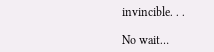invincible. . .

No wait…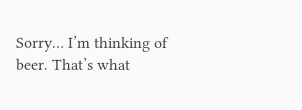Sorry… I’m thinking of beer. That’s what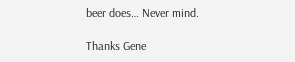beer does… Never mind.

Thanks Gene